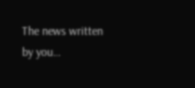The news written by you…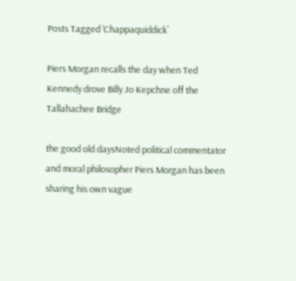Posts Tagged ‘Chappaquiddick’

Piers Morgan recalls the day when Ted Kennedy drove Billy Jo Kepchne off the Tallahachee Bridge

the good old daysNoted political commentator and moral philosopher Piers Morgan has been sharing his own vague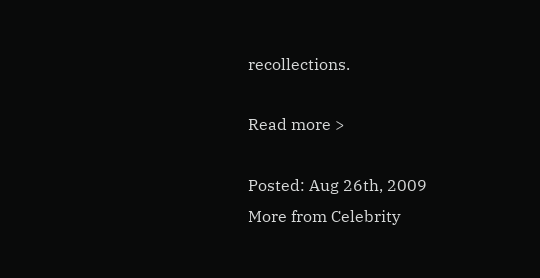recollections.

Read more >

Posted: Aug 26th, 2009
More from Celebrity